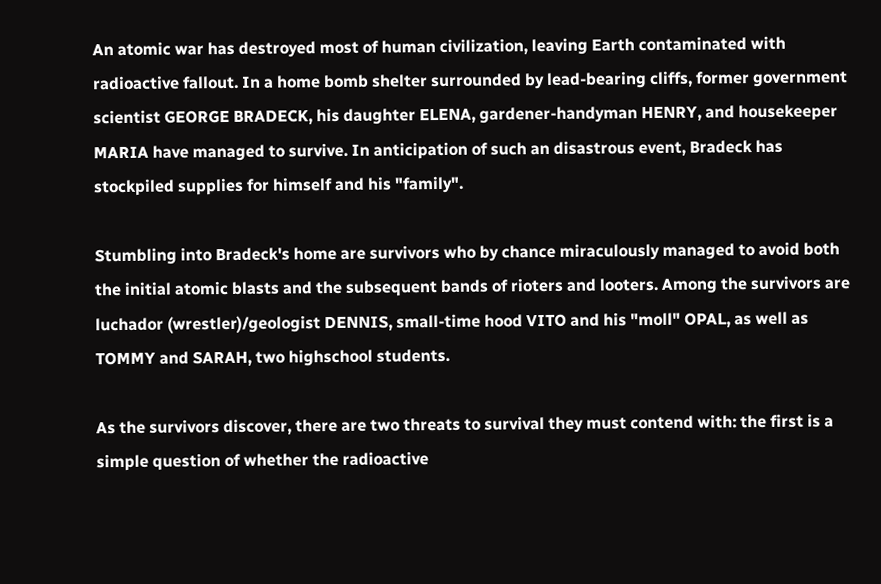An atomic war has destroyed most of human civilization, leaving Earth contaminated with radioactive fallout. In a home bomb shelter surrounded by lead-bearing cliffs, former government scientist GEORGE BRADECK, his daughter ELENA, gardener-handyman HENRY, and housekeeper MARIA have managed to survive. In anticipation of such an disastrous event, Bradeck has stockpiled supplies for himself and his "family".

Stumbling into Bradeck's home are survivors who by chance miraculously managed to avoid both the initial atomic blasts and the subsequent bands of rioters and looters. Among the survivors are luchador (wrestler)/geologist DENNIS, small-time hood VITO and his "moll" OPAL, as well as TOMMY and SARAH, two highschool students.

As the survivors discover, there are two threats to survival they must contend with: the first is a simple question of whether the radioactive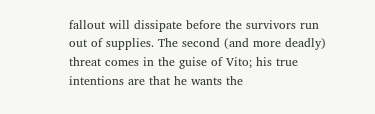fallout will dissipate before the survivors run out of supplies. The second (and more deadly) threat comes in the guise of Vito; his true intentions are that he wants the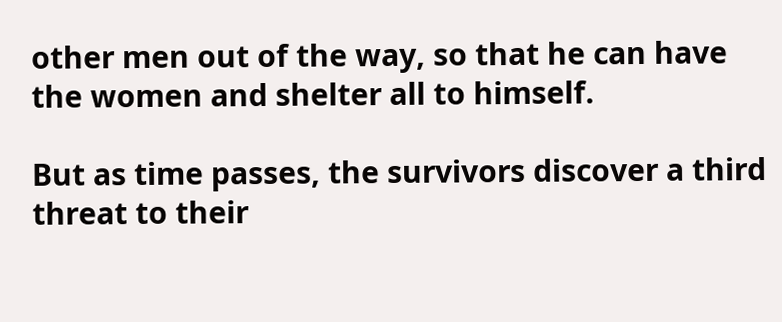other men out of the way, so that he can have the women and shelter all to himself.

But as time passes, the survivors discover a third threat to their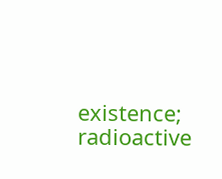existence; radioactive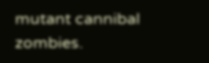mutant cannibal zombies.